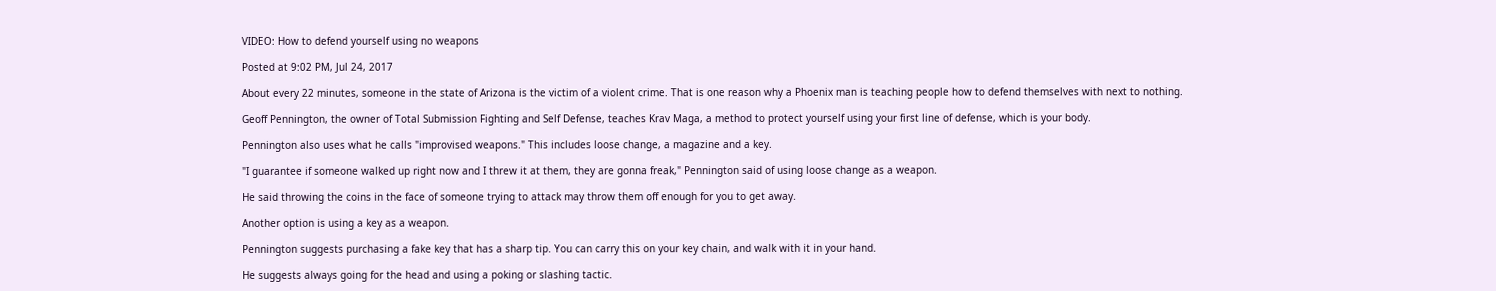VIDEO: How to defend yourself using no weapons

Posted at 9:02 PM, Jul 24, 2017

About every 22 minutes, someone in the state of Arizona is the victim of a violent crime. That is one reason why a Phoenix man is teaching people how to defend themselves with next to nothing.

Geoff Pennington, the owner of Total Submission Fighting and Self Defense, teaches Krav Maga, a method to protect yourself using your first line of defense, which is your body.

Pennington also uses what he calls "improvised weapons." This includes loose change, a magazine and a key.

"I guarantee if someone walked up right now and I threw it at them, they are gonna freak," Pennington said of using loose change as a weapon.

He said throwing the coins in the face of someone trying to attack may throw them off enough for you to get away.

Another option is using a key as a weapon.

Pennington suggests purchasing a fake key that has a sharp tip. You can carry this on your key chain, and walk with it in your hand.

He suggests always going for the head and using a poking or slashing tactic.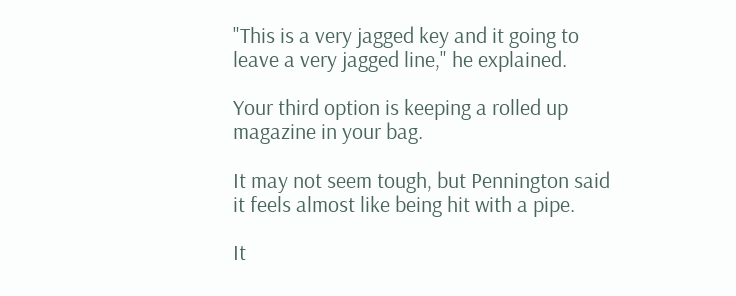"This is a very jagged key and it going to leave a very jagged line," he explained.

Your third option is keeping a rolled up magazine in your bag.

It may not seem tough, but Pennington said it feels almost like being hit with a pipe.

It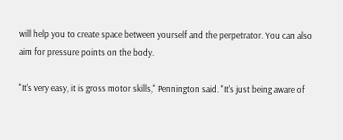will help you to create space between yourself and the perpetrator. You can also aim for pressure points on the body.

"It's very easy, it is gross motor skills," Pennington said. "It's just being aware of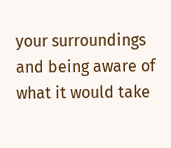your surroundings and being aware of what it would take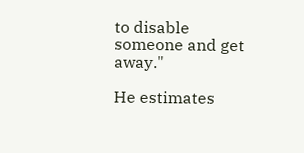to disable someone and get away."

He estimates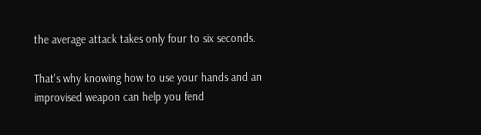the average attack takes only four to six seconds.

That's why knowing how to use your hands and an improvised weapon can help you fend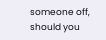someone off, should you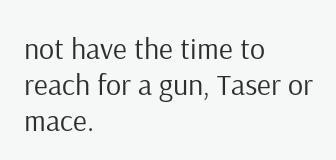not have the time to reach for a gun, Taser or mace.